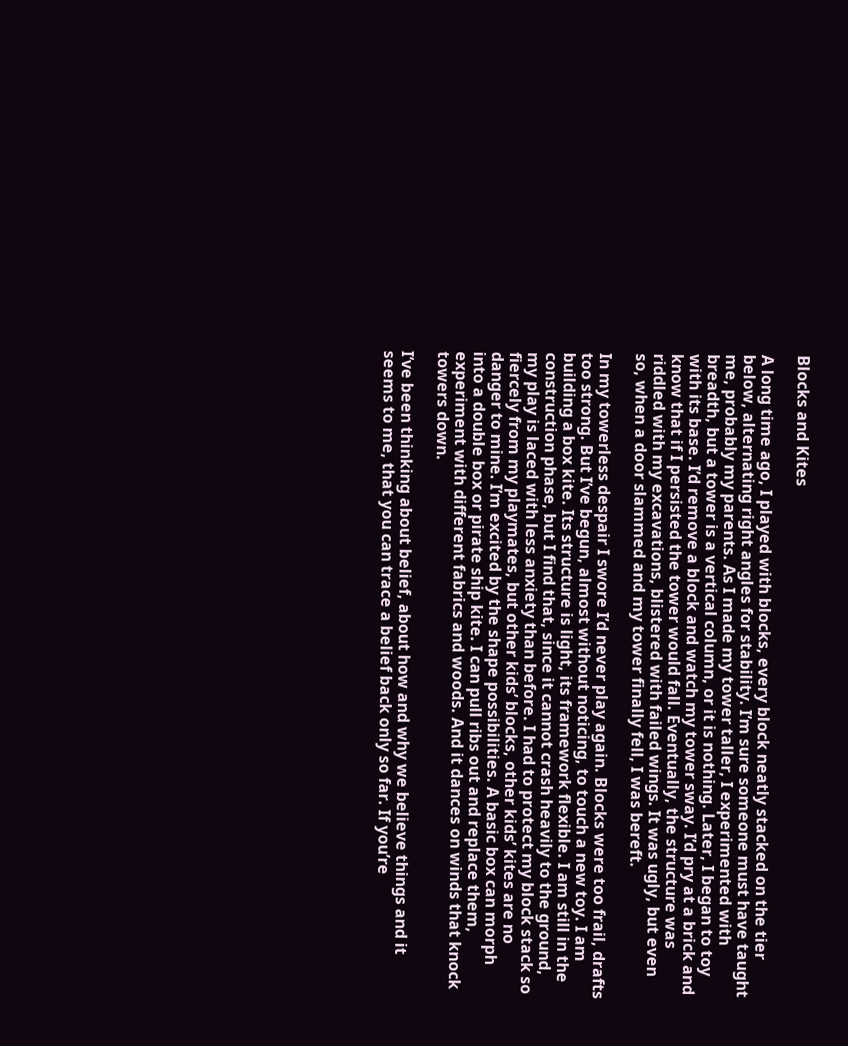Blocks and Kites

A long time ago, I played with blocks, every block neatly stacked on the tier below, alternating right angles for stability. I’m sure someone must have taught me, probably my parents. As I made my tower taller, I experimented with breadth, but a tower is a vertical column, or it is nothing. Later, I began to toy with its base. I’d remove a block and watch my tower sway. I’d pry at a brick and know that if I persisted the tower would fall. Eventually, the structure was riddled with my excavations, blistered with failed wings. It was ugly, but even so, when a door slammed and my tower finally fell, I was bereft.

In my towerless despair I swore I’d never play again. Blocks were too frail, drafts too strong. But I’ve begun, almost without noticing, to touch a new toy. I am building a box kite. Its structure is light, its framework flexible. I am still in the construction phase, but I find that, since it cannot crash heavily to the ground, my play is laced with less anxiety than before. I had to protect my block stack so fiercely from my playmates, but other kids’ blocks, other kids’ kites are no danger to mine. I’m excited by the shape possibilities. A basic box can morph into a double box or pirate ship kite. I can pull ribs out and replace them, experiment with different fabrics and woods. And it dances on winds that knock towers down.

I’ve been thinking about belief, about how and why we believe things and it seems to me, that you can trace a belief back only so far. If you’re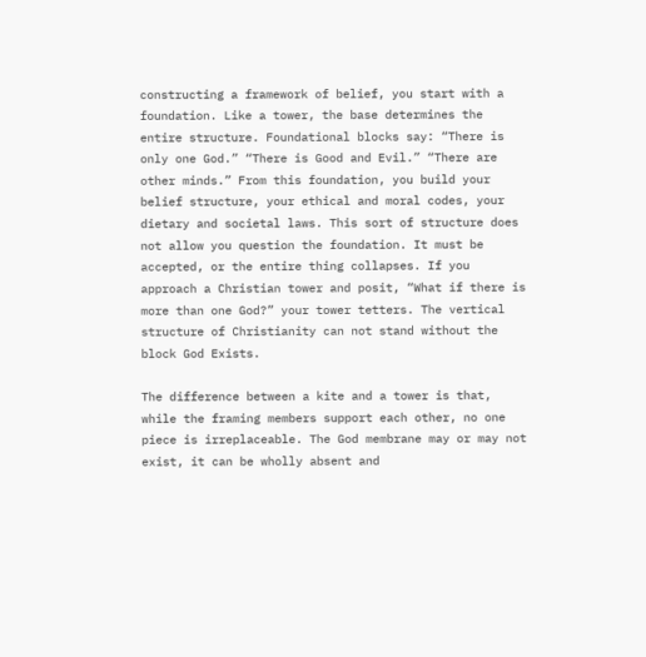constructing a framework of belief, you start with a foundation. Like a tower, the base determines the entire structure. Foundational blocks say: “There is only one God.” “There is Good and Evil.” “There are other minds.” From this foundation, you build your belief structure, your ethical and moral codes, your dietary and societal laws. This sort of structure does not allow you question the foundation. It must be accepted, or the entire thing collapses. If you approach a Christian tower and posit, “What if there is more than one God?” your tower tetters. The vertical structure of Christianity can not stand without the block God Exists.

The difference between a kite and a tower is that, while the framing members support each other, no one piece is irreplaceable. The God membrane may or may not exist, it can be wholly absent and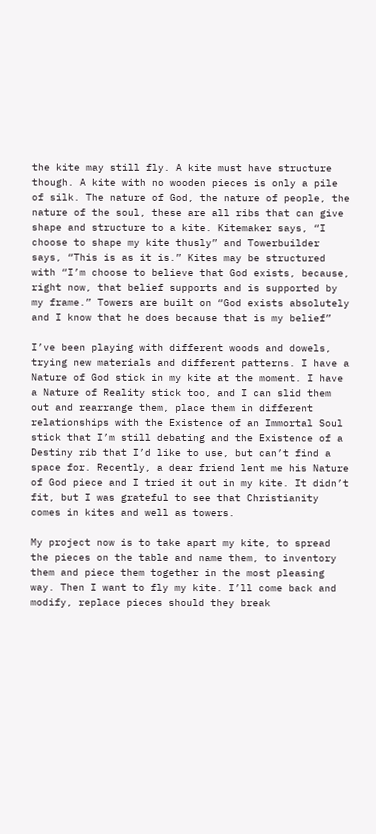the kite may still fly. A kite must have structure though. A kite with no wooden pieces is only a pile of silk. The nature of God, the nature of people, the nature of the soul, these are all ribs that can give shape and structure to a kite. Kitemaker says, “I choose to shape my kite thusly” and Towerbuilder says, “This is as it is.” Kites may be structured with “I’m choose to believe that God exists, because, right now, that belief supports and is supported by my frame.” Towers are built on “God exists absolutely and I know that he does because that is my belief”

I’ve been playing with different woods and dowels, trying new materials and different patterns. I have a Nature of God stick in my kite at the moment. I have a Nature of Reality stick too, and I can slid them out and rearrange them, place them in different relationships with the Existence of an Immortal Soul stick that I’m still debating and the Existence of a Destiny rib that I’d like to use, but can’t find a space for. Recently, a dear friend lent me his Nature of God piece and I tried it out in my kite. It didn’t fit, but I was grateful to see that Christianity comes in kites and well as towers.

My project now is to take apart my kite, to spread the pieces on the table and name them, to inventory them and piece them together in the most pleasing way. Then I want to fly my kite. I’ll come back and modify, replace pieces should they break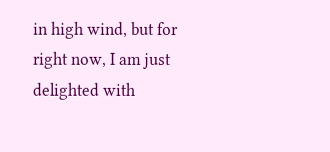in high wind, but for right now, I am just delighted with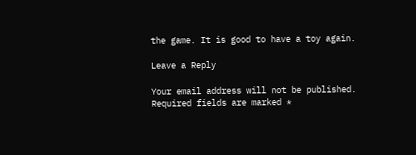the game. It is good to have a toy again.

Leave a Reply

Your email address will not be published. Required fields are marked *